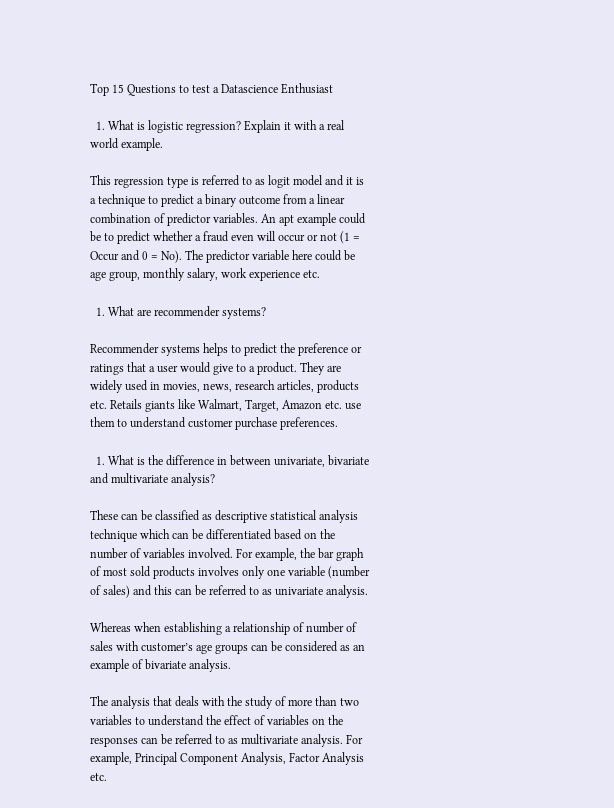Top 15 Questions to test a Datascience Enthusiast

  1. What is logistic regression? Explain it with a real world example.

This regression type is referred to as logit model and it is a technique to predict a binary outcome from a linear combination of predictor variables. An apt example could be to predict whether a fraud even will occur or not (1 = Occur and 0 = No). The predictor variable here could be age group, monthly salary, work experience etc.

  1. What are recommender systems?

Recommender systems helps to predict the preference or ratings that a user would give to a product. They are widely used in movies, news, research articles, products etc. Retails giants like Walmart, Target, Amazon etc. use them to understand customer purchase preferences.

  1. What is the difference in between univariate, bivariate and multivariate analysis?

These can be classified as descriptive statistical analysis technique which can be differentiated based on the number of variables involved. For example, the bar graph of most sold products involves only one variable (number of sales) and this can be referred to as univariate analysis.

Whereas when establishing a relationship of number of sales with customer’s age groups can be considered as an example of bivariate analysis.

The analysis that deals with the study of more than two variables to understand the effect of variables on the responses can be referred to as multivariate analysis. For example, Principal Component Analysis, Factor Analysis etc.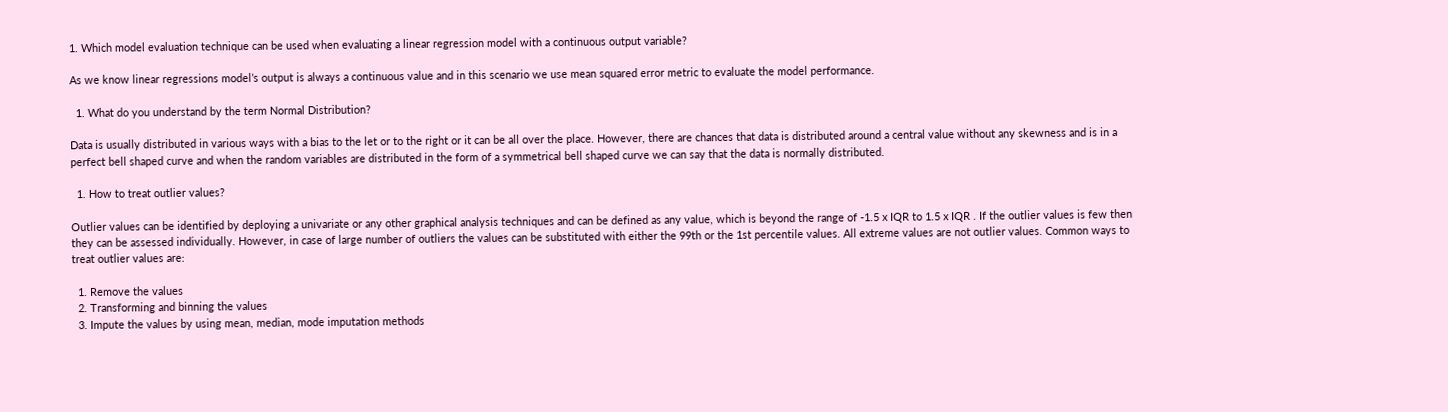1. Which model evaluation technique can be used when evaluating a linear regression model with a continuous output variable?

As we know linear regressions model’s output is always a continuous value and in this scenario we use mean squared error metric to evaluate the model performance.

  1. What do you understand by the term Normal Distribution?

Data is usually distributed in various ways with a bias to the let or to the right or it can be all over the place. However, there are chances that data is distributed around a central value without any skewness and is in a perfect bell shaped curve and when the random variables are distributed in the form of a symmetrical bell shaped curve we can say that the data is normally distributed.

  1. How to treat outlier values?

Outlier values can be identified by deploying a univariate or any other graphical analysis techniques and can be defined as any value, which is beyond the range of -1.5 x IQR to 1.5 x IQR . If the outlier values is few then they can be assessed individually. However, in case of large number of outliers the values can be substituted with either the 99th or the 1st percentile values. All extreme values are not outlier values. Common ways to treat outlier values are:

  1. Remove the values
  2. Transforming and binning the values
  3. Impute the values by using mean, median, mode imputation methods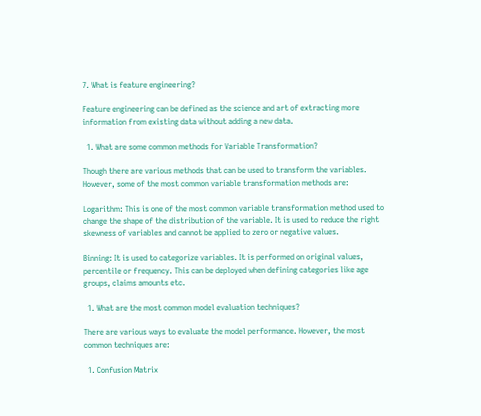7. What is feature engineering?

Feature engineering can be defined as the science and art of extracting more information from existing data without adding a new data.

  1. What are some common methods for Variable Transformation?

Though there are various methods that can be used to transform the variables. However, some of the most common variable transformation methods are:

Logarithm: This is one of the most common variable transformation method used to change the shape of the distribution of the variable. It is used to reduce the right skewness of variables and cannot be applied to zero or negative values.

Binning: It is used to categorize variables. It is performed on original values, percentile or frequency. This can be deployed when defining categories like age groups, claims amounts etc.

  1. What are the most common model evaluation techniques?

There are various ways to evaluate the model performance. However, the most common techniques are:

  1. Confusion Matrix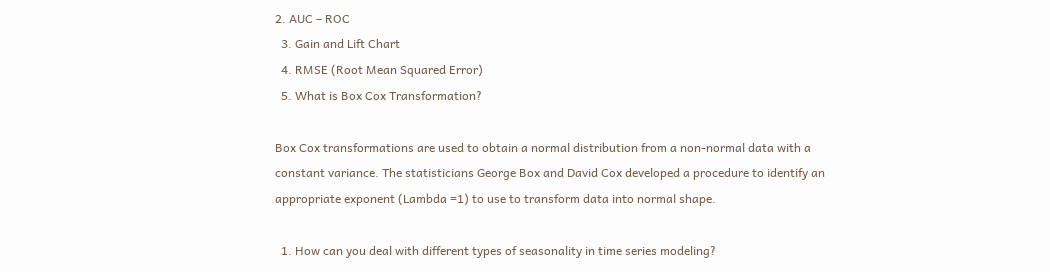2. AUC – ROC
  3. Gain and Lift Chart
  4. RMSE (Root Mean Squared Error)
  5. What is Box Cox Transformation?

Box Cox transformations are used to obtain a normal distribution from a non-normal data with a constant variance. The statisticians George Box and David Cox developed a procedure to identify an appropriate exponent (Lambda =1) to use to transform data into normal shape.

  1. How can you deal with different types of seasonality in time series modeling?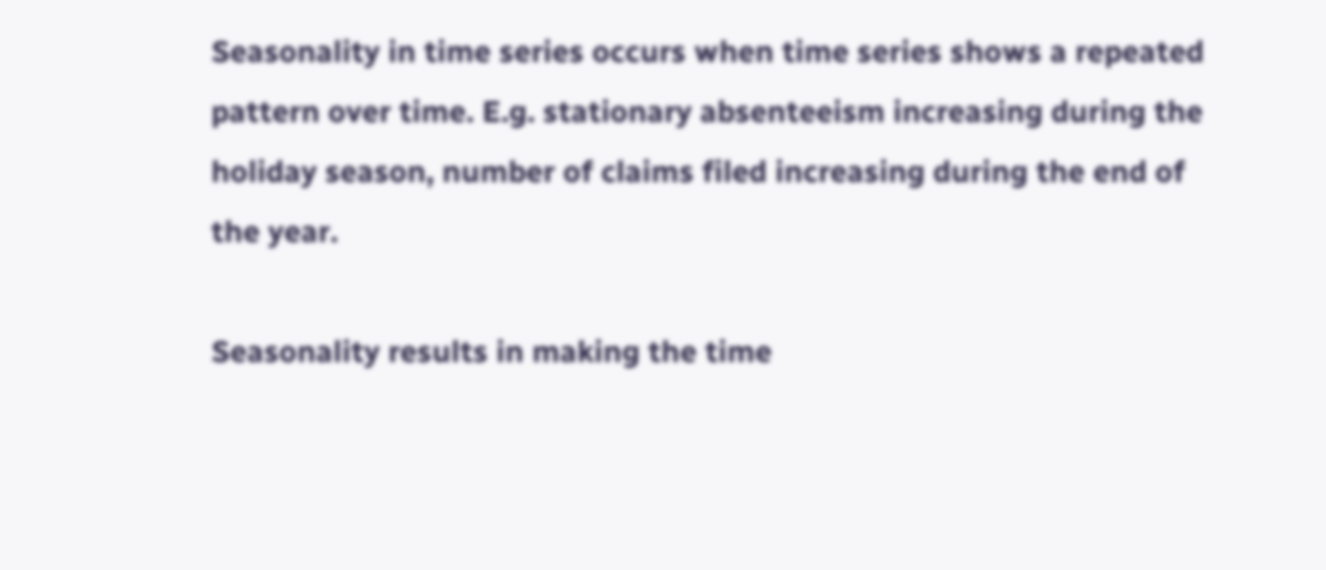Seasonality in time series occurs when time series shows a repeated pattern over time. E.g. stationary absenteeism increasing during the holiday season, number of claims filed increasing during the end of the year.

Seasonality results in making the time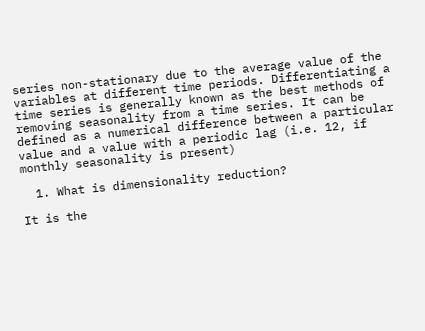series non-stationary due to the average value of the variables at different time periods. Differentiating a time series is generally known as the best methods of removing seasonality from a time series. It can be defined as a numerical difference between a particular value and a value with a periodic lag (i.e. 12, if monthly seasonality is present)

  1. What is dimensionality reduction?

It is the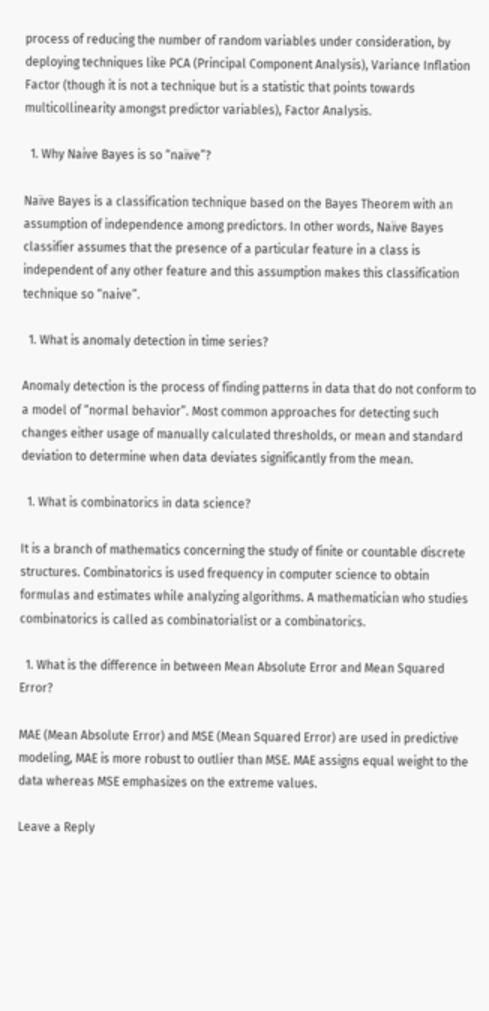process of reducing the number of random variables under consideration, by deploying techniques like PCA (Principal Component Analysis), Variance Inflation Factor (though it is not a technique but is a statistic that points towards multicollinearity amongst predictor variables), Factor Analysis.

  1. Why Naive Bayes is so “naïve”?

Naïve Bayes is a classification technique based on the Bayes Theorem with an assumption of independence among predictors. In other words, Naïve Bayes classifier assumes that the presence of a particular feature in a class is independent of any other feature and this assumption makes this classification technique so “naive”.

  1. What is anomaly detection in time series?

Anomaly detection is the process of finding patterns in data that do not conform to a model of “normal behavior”. Most common approaches for detecting such changes either usage of manually calculated thresholds, or mean and standard deviation to determine when data deviates significantly from the mean.

  1. What is combinatorics in data science?

It is a branch of mathematics concerning the study of finite or countable discrete structures. Combinatorics is used frequency in computer science to obtain formulas and estimates while analyzing algorithms. A mathematician who studies combinatorics is called as combinatorialist or a combinatorics.

  1. What is the difference in between Mean Absolute Error and Mean Squared Error?

MAE (Mean Absolute Error) and MSE (Mean Squared Error) are used in predictive modeling, MAE is more robust to outlier than MSE. MAE assigns equal weight to the data whereas MSE emphasizes on the extreme values.

Leave a Reply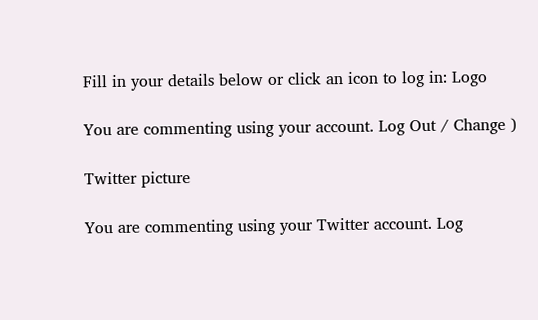Fill in your details below or click an icon to log in: Logo

You are commenting using your account. Log Out / Change )

Twitter picture

You are commenting using your Twitter account. Log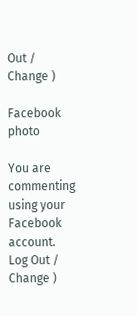Out / Change )

Facebook photo

You are commenting using your Facebook account. Log Out / Change )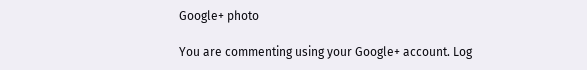Google+ photo

You are commenting using your Google+ account. Log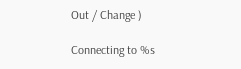Out / Change )

Connecting to %s